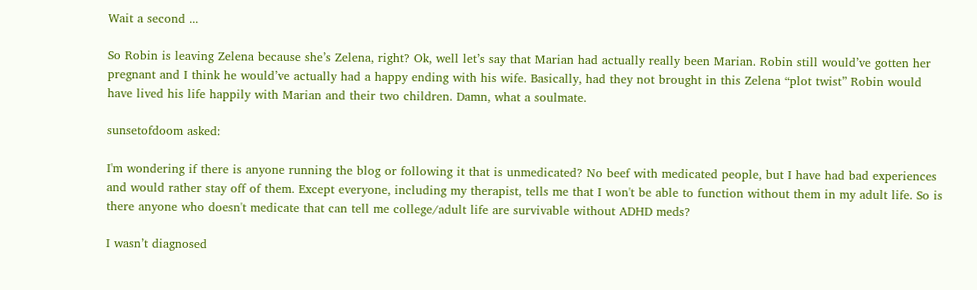Wait a second ...

So Robin is leaving Zelena because she’s Zelena, right? Ok, well let’s say that Marian had actually really been Marian. Robin still would’ve gotten her pregnant and I think he would’ve actually had a happy ending with his wife. Basically, had they not brought in this Zelena “plot twist” Robin would have lived his life happily with Marian and their two children. Damn, what a soulmate.

sunsetofdoom asked:

I'm wondering if there is anyone running the blog or following it that is unmedicated? No beef with medicated people, but I have had bad experiences and would rather stay off of them. Except everyone, including my therapist, tells me that I won't be able to function without them in my adult life. So is there anyone who doesn't medicate that can tell me college/adult life are survivable without ADHD meds?

I wasn’t diagnosed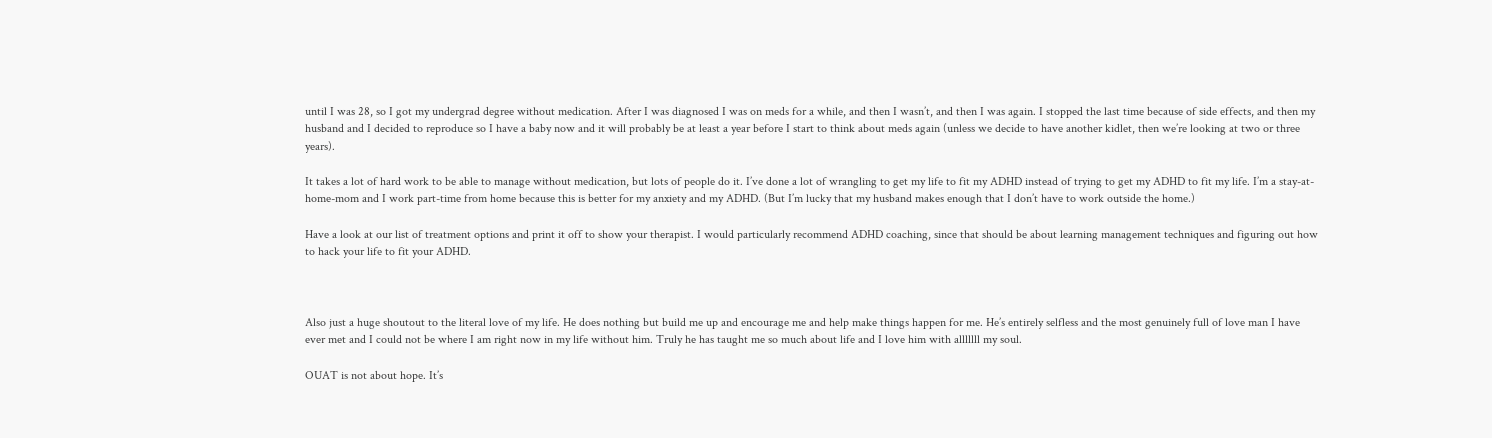until I was 28, so I got my undergrad degree without medication. After I was diagnosed I was on meds for a while, and then I wasn’t, and then I was again. I stopped the last time because of side effects, and then my husband and I decided to reproduce so I have a baby now and it will probably be at least a year before I start to think about meds again (unless we decide to have another kidlet, then we’re looking at two or three years).

It takes a lot of hard work to be able to manage without medication, but lots of people do it. I’ve done a lot of wrangling to get my life to fit my ADHD instead of trying to get my ADHD to fit my life. I’m a stay-at-home-mom and I work part-time from home because this is better for my anxiety and my ADHD. (But I’m lucky that my husband makes enough that I don’t have to work outside the home.)

Have a look at our list of treatment options and print it off to show your therapist. I would particularly recommend ADHD coaching, since that should be about learning management techniques and figuring out how to hack your life to fit your ADHD.



Also just a huge shoutout to the literal love of my life. He does nothing but build me up and encourage me and help make things happen for me. He’s entirely selfless and the most genuinely full of love man I have ever met and I could not be where I am right now in my life without him. Truly he has taught me so much about life and I love him with alllllll my soul.

OUAT is not about hope. It’s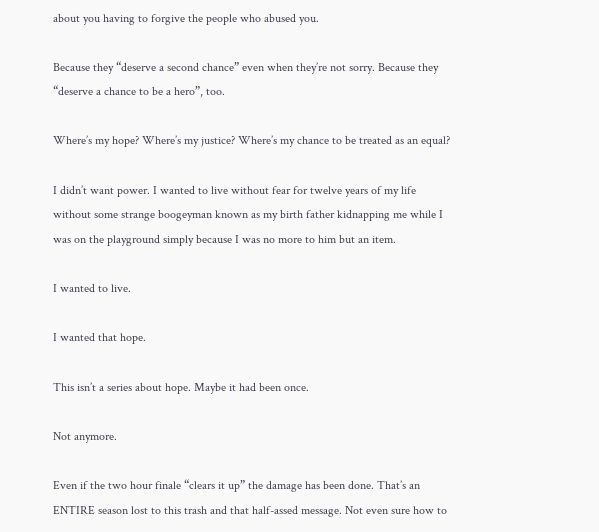about you having to forgive the people who abused you.

Because they “deserve a second chance” even when they’re not sorry. Because they “deserve a chance to be a hero”, too.

Where’s my hope? Where’s my justice? Where’s my chance to be treated as an equal?

I didn’t want power. I wanted to live without fear for twelve years of my life without some strange boogeyman known as my birth father kidnapping me while I was on the playground simply because I was no more to him but an item.

I wanted to live.

I wanted that hope.

This isn’t a series about hope. Maybe it had been once.

Not anymore.

Even if the two hour finale “clears it up” the damage has been done. That’s an ENTIRE season lost to this trash and that half-assed message. Not even sure how to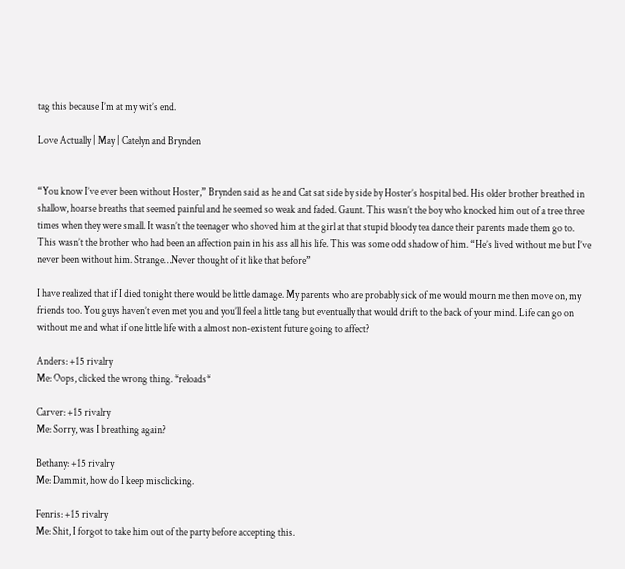tag this because I’m at my wit’s end.

Love Actually | May | Catelyn and Brynden


“You know I’ve ever been without Hoster,” Brynden said as he and Cat sat side by side by Hoster’s hospital bed. His older brother breathed in shallow, hoarse breaths that seemed painful and he seemed so weak and faded. Gaunt. This wasn’t the boy who knocked him out of a tree three times when they were small. It wasn’t the teenager who shoved him at the girl at that stupid bloody tea dance their parents made them go to. This wasn’t the brother who had been an affection pain in his ass all his life. This was some odd shadow of him. “He’s lived without me but I’ve never been without him. Strange…Never thought of it like that before”

I have realized that if I died tonight there would be little damage. My parents who are probably sick of me would mourn me then move on, my friends too. You guys haven’t even met you and you’ll feel a little tang but eventually that would drift to the back of your mind. Life can go on without me and what if one little life with a almost non-existent future going to affect?

Anders: +15 rivalry
Me: Oops, clicked the wrong thing. *reloads*

Carver: +15 rivalry
Me: Sorry, was I breathing again?

Bethany: +15 rivalry
Me: Dammit, how do I keep misclicking.

Fenris: +15 rivalry
Me: Shit, I forgot to take him out of the party before accepting this.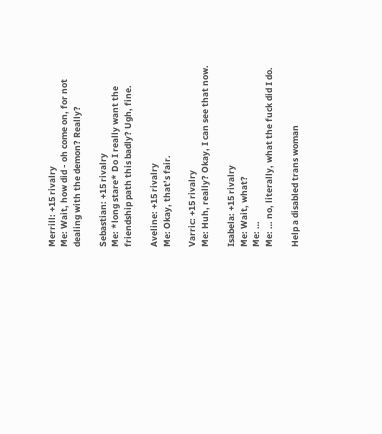Merrill: +15 rivalry
Me: Wait, how did - oh come on, for not dealing with the demon? Really?

Sebastian: +15 rivalry
Me: *long stare* Do I really want the friendship path this badly? Ugh, fine.

Aveline: +15 rivalry
Me: Okay, that’s fair.

Varric: +15 rivalry
Me: Huh, really? Okay, I can see that now.

Isabela: +15 rivalry
Me: Wait, what?
Me: …
Me: … no, literally, what the fuck did I do.

Help a disabled trans woman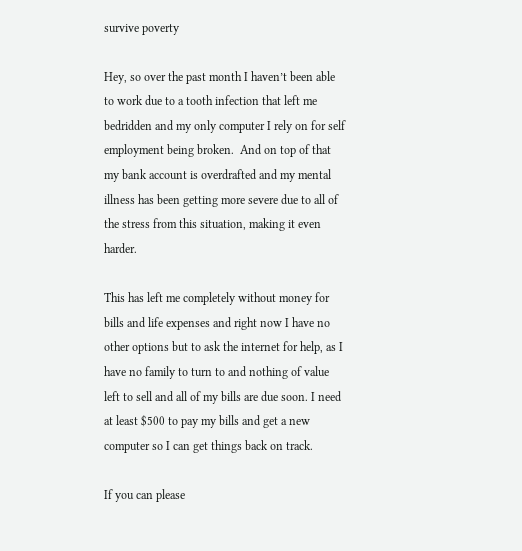survive poverty

Hey, so over the past month I haven’t been able to work due to a tooth infection that left me bedridden and my only computer I rely on for self employment being broken.  And on top of that my bank account is overdrafted and my mental illness has been getting more severe due to all of the stress from this situation, making it even harder.

This has left me completely without money for bills and life expenses and right now I have no other options but to ask the internet for help, as I have no family to turn to and nothing of value left to sell and all of my bills are due soon. I need at least $500 to pay my bills and get a new computer so I can get things back on track.

If you can please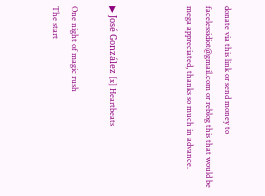donate via this link or send money to facelessidiot@gmail.com or reblog this that would be mega appreciated, thanks so much in advance.



▶ José González [x] Heartbeats

One night of magic rush
The start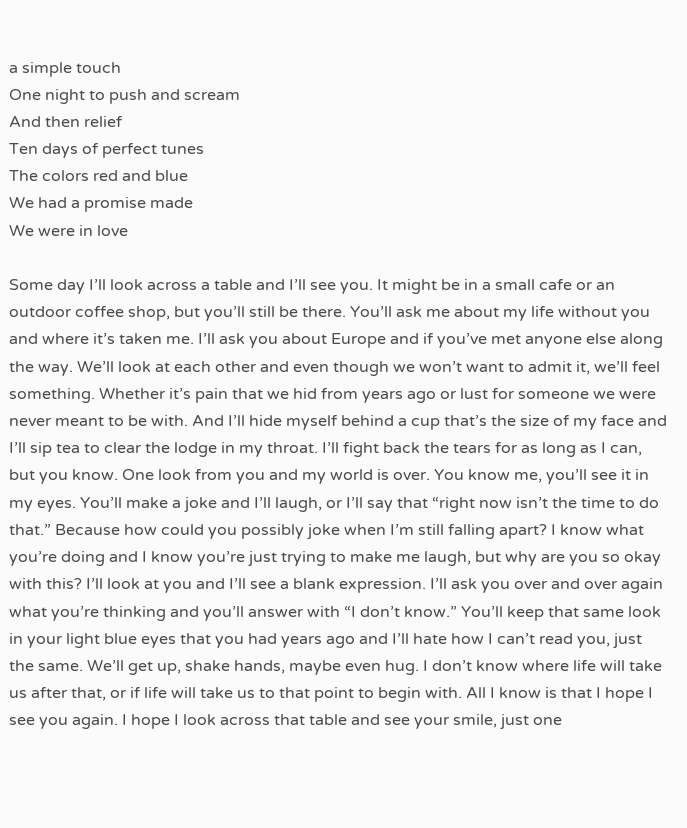a simple touch
One night to push and scream
And then relief
Ten days of perfect tunes
The colors red and blue
We had a promise made
We were in love

Some day I’ll look across a table and I’ll see you. It might be in a small cafe or an outdoor coffee shop, but you’ll still be there. You’ll ask me about my life without you and where it’s taken me. I’ll ask you about Europe and if you’ve met anyone else along the way. We’ll look at each other and even though we won’t want to admit it, we’ll feel something. Whether it’s pain that we hid from years ago or lust for someone we were never meant to be with. And I’ll hide myself behind a cup that’s the size of my face and I’ll sip tea to clear the lodge in my throat. I’ll fight back the tears for as long as I can, but you know. One look from you and my world is over. You know me, you’ll see it in my eyes. You’ll make a joke and I’ll laugh, or I’ll say that “right now isn’t the time to do that.” Because how could you possibly joke when I’m still falling apart? I know what you’re doing and I know you’re just trying to make me laugh, but why are you so okay with this? I’ll look at you and I’ll see a blank expression. I’ll ask you over and over again what you’re thinking and you’ll answer with “I don’t know.” You’ll keep that same look in your light blue eyes that you had years ago and I’ll hate how I can’t read you, just the same. We’ll get up, shake hands, maybe even hug. I don’t know where life will take us after that, or if life will take us to that point to begin with. All I know is that I hope I see you again. I hope I look across that table and see your smile, just one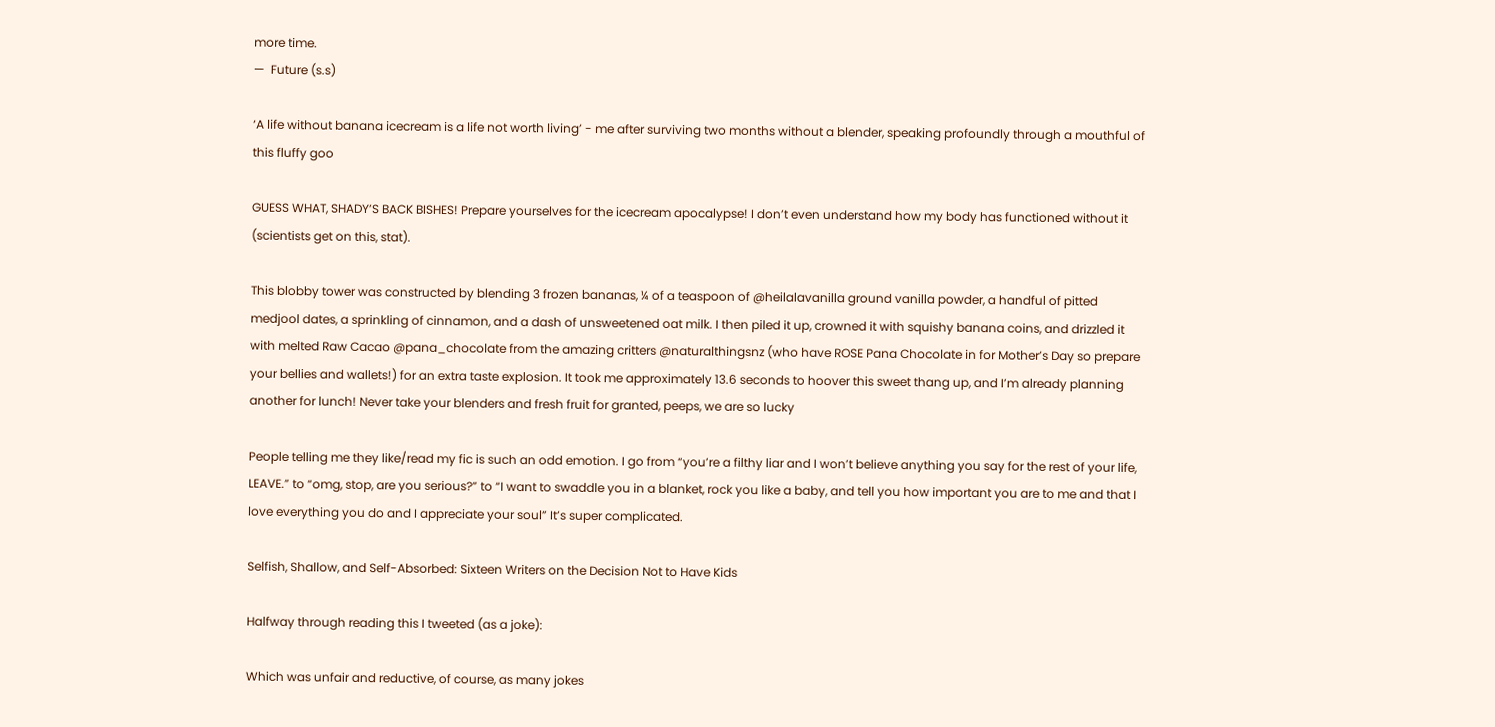more time.
—  Future (s.s)

‘A life without banana icecream is a life not worth living’ - me after surviving two months without a blender, speaking profoundly through a mouthful of this fluffy goo

GUESS WHAT, SHADY’S BACK BISHES! Prepare yourselves for the icecream apocalypse! I don’t even understand how my body has functioned without it (scientists get on this, stat).

This blobby tower was constructed by blending 3 frozen bananas, ¼ of a teaspoon of @heilalavanilla ground vanilla powder, a handful of pitted medjool dates, a sprinkling of cinnamon, and a dash of unsweetened oat milk. I then piled it up, crowned it with squishy banana coins, and drizzled it with melted Raw Cacao @pana_chocolate from the amazing critters @naturalthingsnz (who have ROSE Pana Chocolate in for Mother’s Day so prepare your bellies and wallets!) for an extra taste explosion. It took me approximately 13.6 seconds to hoover this sweet thang up, and I’m already planning another for lunch! Never take your blenders and fresh fruit for granted, peeps, we are so lucky

People telling me they like/read my fic is such an odd emotion. I go from “you’re a filthy liar and I won’t believe anything you say for the rest of your life, LEAVE.” to “omg, stop, are you serious?” to “I want to swaddle you in a blanket, rock you like a baby, and tell you how important you are to me and that I love everything you do and I appreciate your soul” It’s super complicated.

Selfish, Shallow, and Self-Absorbed: Sixteen Writers on the Decision Not to Have Kids

Halfway through reading this I tweeted (as a joke):

Which was unfair and reductive, of course, as many jokes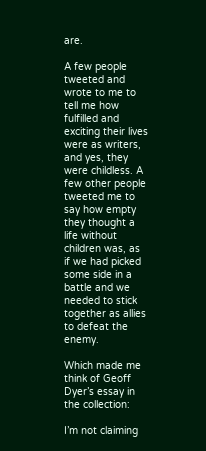are.

A few people tweeted and wrote to me to tell me how fulfilled and exciting their lives were as writers, and yes, they were childless. A few other people tweeted me to say how empty they thought a life without children was, as if we had picked some side in a battle and we needed to stick together as allies to defeat the enemy.

Which made me think of Geoff Dyer’s essay in the collection:

I’m not claiming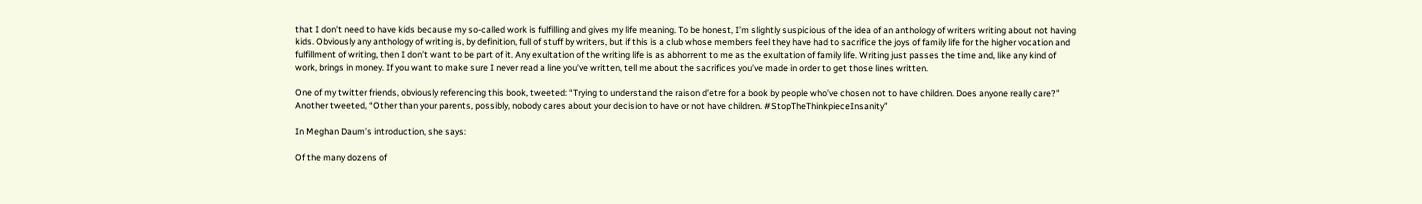that I don’t need to have kids because my so-called work is fulfilling and gives my life meaning. To be honest, I’m slightly suspicious of the idea of an anthology of writers writing about not having kids. Obviously any anthology of writing is, by definition, full of stuff by writers, but if this is a club whose members feel they have had to sacrifice the joys of family life for the higher vocation and fulfillment of writing, then I don’t want to be part of it. Any exultation of the writing life is as abhorrent to me as the exultation of family life. Writing just passes the time and, like any kind of work, brings in money. If you want to make sure I never read a line you’ve written, tell me about the sacrifices you’ve made in order to get those lines written.

One of my twitter friends, obviously referencing this book, tweeted: “Trying to understand the raison d’etre for a book by people who’ve chosen not to have children. Does anyone really care?” Another tweeted, “Other than your parents, possibly, nobody cares about your decision to have or not have children. #StopTheThinkpieceInsanity”

In Meghan Daum’s introduction, she says:

Of the many dozens of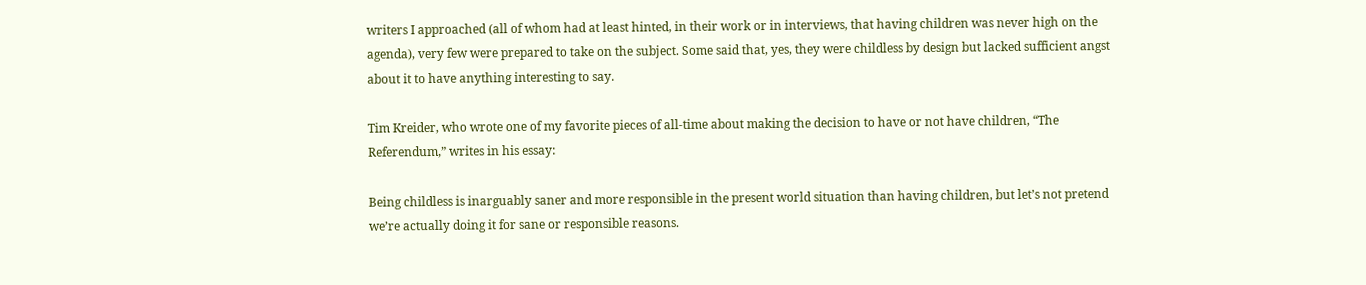writers I approached (all of whom had at least hinted, in their work or in interviews, that having children was never high on the agenda), very few were prepared to take on the subject. Some said that, yes, they were childless by design but lacked sufficient angst about it to have anything interesting to say.

Tim Kreider, who wrote one of my favorite pieces of all-time about making the decision to have or not have children, “The Referendum,” writes in his essay:

Being childless is inarguably saner and more responsible in the present world situation than having children, but let’s not pretend we’re actually doing it for sane or responsible reasons.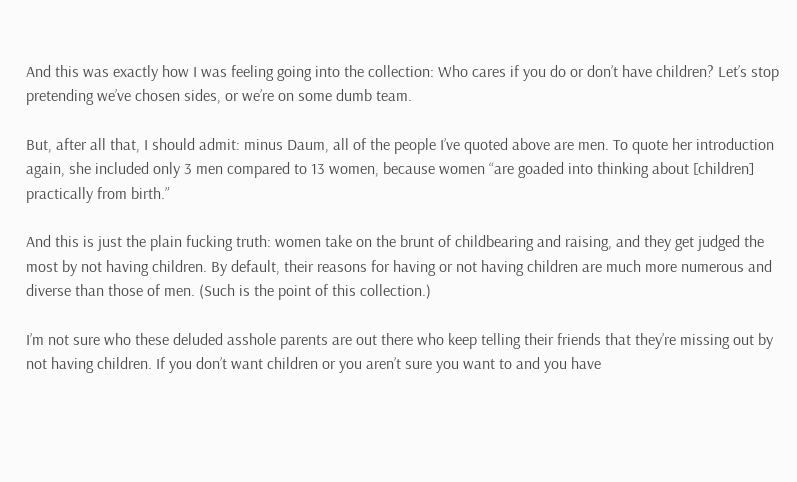And this was exactly how I was feeling going into the collection: Who cares if you do or don’t have children? Let’s stop pretending we’ve chosen sides, or we’re on some dumb team.

But, after all that, I should admit: minus Daum, all of the people I’ve quoted above are men. To quote her introduction again, she included only 3 men compared to 13 women, because women “are goaded into thinking about [children] practically from birth.”

And this is just the plain fucking truth: women take on the brunt of childbearing and raising, and they get judged the most by not having children. By default, their reasons for having or not having children are much more numerous and diverse than those of men. (Such is the point of this collection.)

I’m not sure who these deluded asshole parents are out there who keep telling their friends that they’re missing out by not having children. If you don’t want children or you aren’t sure you want to and you have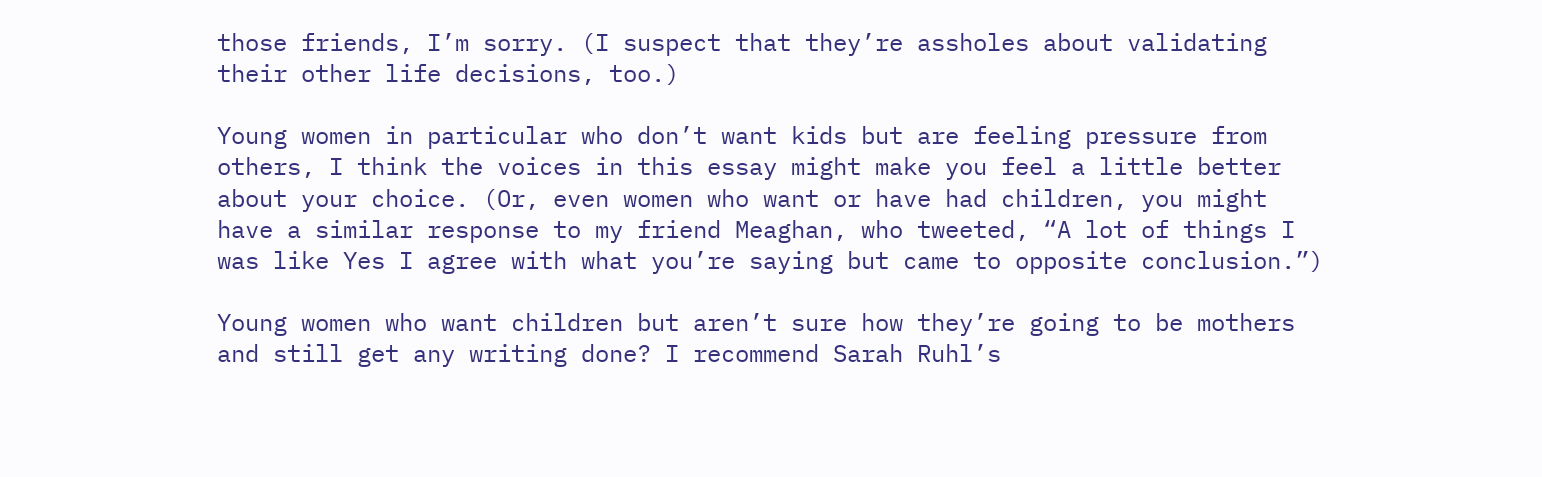those friends, I’m sorry. (I suspect that they’re assholes about validating their other life decisions, too.)

Young women in particular who don’t want kids but are feeling pressure from others, I think the voices in this essay might make you feel a little better about your choice. (Or, even women who want or have had children, you might have a similar response to my friend Meaghan, who tweeted, “A lot of things I was like Yes I agree with what you’re saying but came to opposite conclusion.”)

Young women who want children but aren’t sure how they’re going to be mothers and still get any writing done? I recommend Sarah Ruhl’s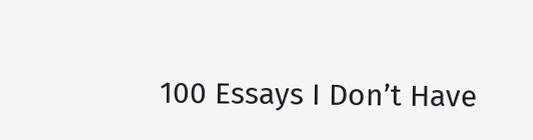100 Essays I Don’t Have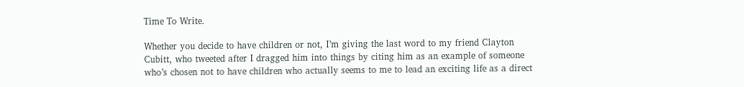Time To Write.

Whether you decide to have children or not, I’m giving the last word to my friend Clayton Cubitt, who tweeted after I dragged him into things by citing him as an example of someone who’s chosen not to have children who actually seems to me to lead an exciting life as a direct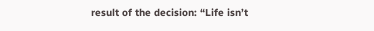result of the decision: “Life isn’t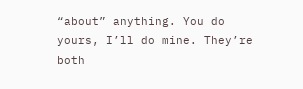“about” anything. You do yours, I’ll do mine. They’re both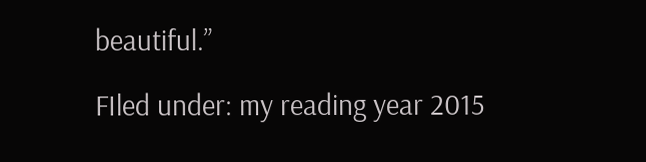beautiful.”

FIled under: my reading year 2015